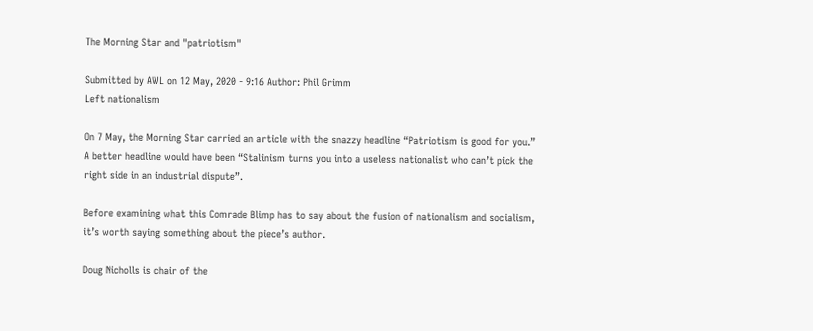The Morning Star and "patriotism"

Submitted by AWL on 12 May, 2020 - 9:16 Author: Phil Grimm
Left nationalism

On 7 May, the Morning Star carried an article with the snazzy headline “Patriotism is good for you.” A better headline would have been “Stalinism turns you into a useless nationalist who can’t pick the right side in an industrial dispute”.

Before examining what this Comrade Blimp has to say about the fusion of nationalism and socialism, it’s worth saying something about the piece’s author.

Doug Nicholls is chair of the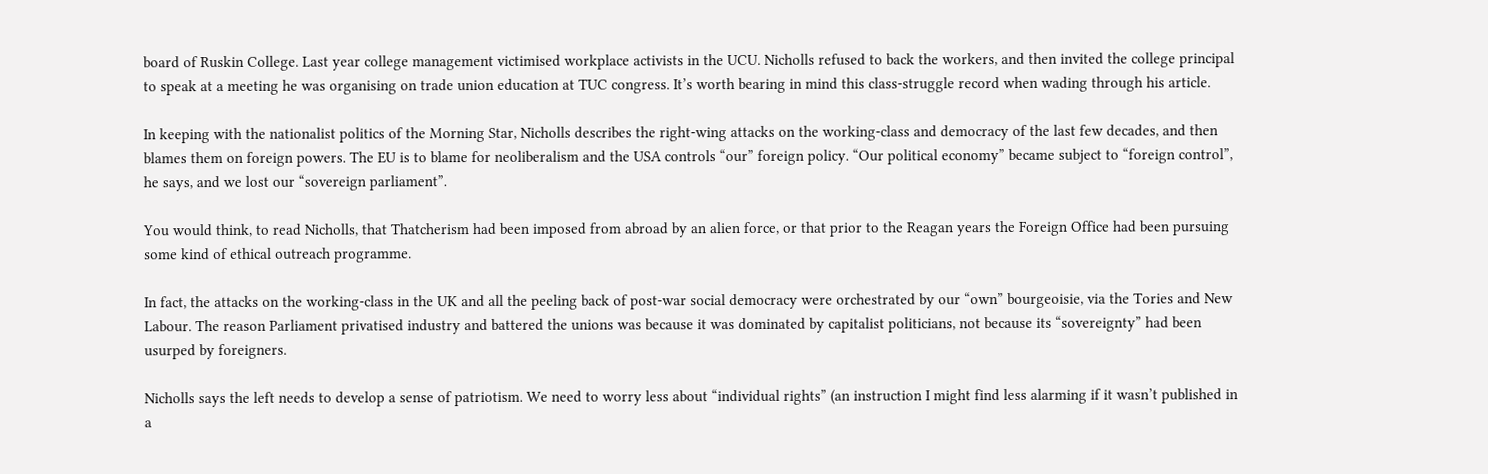board of Ruskin College. Last year college management victimised workplace activists in the UCU. Nicholls refused to back the workers, and then invited the college principal to speak at a meeting he was organising on trade union education at TUC congress. It’s worth bearing in mind this class-struggle record when wading through his article.

In keeping with the nationalist politics of the Morning Star, Nicholls describes the right-wing attacks on the working-class and democracy of the last few decades, and then blames them on foreign powers. The EU is to blame for neoliberalism and the USA controls “our” foreign policy. “Our political economy” became subject to “foreign control”, he says, and we lost our “sovereign parliament”.

You would think, to read Nicholls, that Thatcherism had been imposed from abroad by an alien force, or that prior to the Reagan years the Foreign Office had been pursuing some kind of ethical outreach programme.

In fact, the attacks on the working-class in the UK and all the peeling back of post-war social democracy were orchestrated by our “own” bourgeoisie, via the Tories and New Labour. The reason Parliament privatised industry and battered the unions was because it was dominated by capitalist politicians, not because its “sovereignty” had been usurped by foreigners.

Nicholls says the left needs to develop a sense of patriotism. We need to worry less about “individual rights” (an instruction I might find less alarming if it wasn’t published in a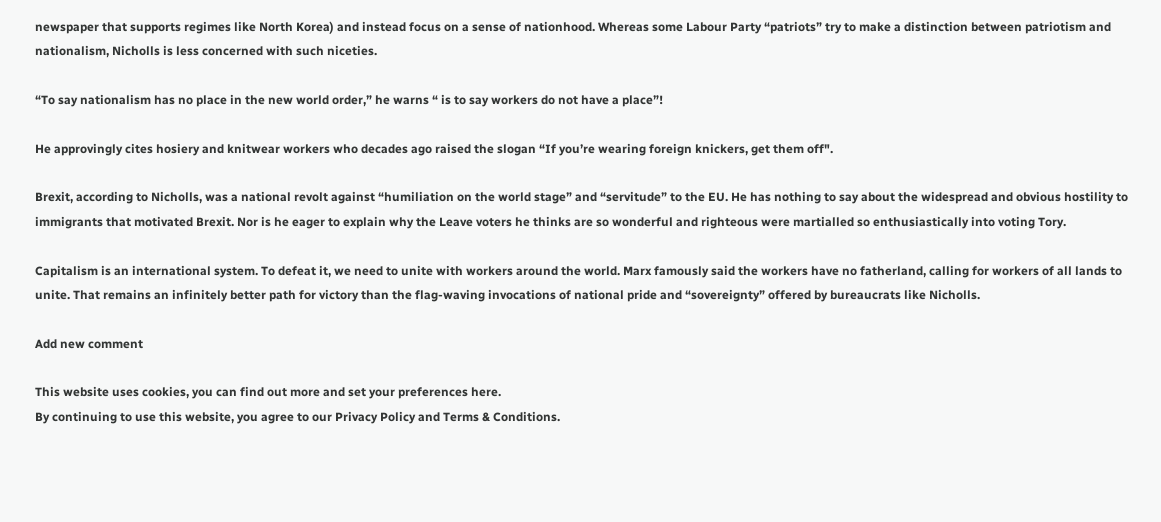newspaper that supports regimes like North Korea) and instead focus on a sense of nationhood. Whereas some Labour Party “patriots” try to make a distinction between patriotism and nationalism, Nicholls is less concerned with such niceties.

“To say nationalism has no place in the new world order,” he warns “ is to say workers do not have a place”!

He approvingly cites hosiery and knitwear workers who decades ago raised the slogan “If you’re wearing foreign knickers, get them off".

Brexit, according to Nicholls, was a national revolt against “humiliation on the world stage” and “servitude” to the EU. He has nothing to say about the widespread and obvious hostility to immigrants that motivated Brexit. Nor is he eager to explain why the Leave voters he thinks are so wonderful and righteous were martialled so enthusiastically into voting Tory.

Capitalism is an international system. To defeat it, we need to unite with workers around the world. Marx famously said the workers have no fatherland, calling for workers of all lands to unite. That remains an infinitely better path for victory than the flag-waving invocations of national pride and “sovereignty” offered by bureaucrats like Nicholls.

Add new comment

This website uses cookies, you can find out more and set your preferences here.
By continuing to use this website, you agree to our Privacy Policy and Terms & Conditions.